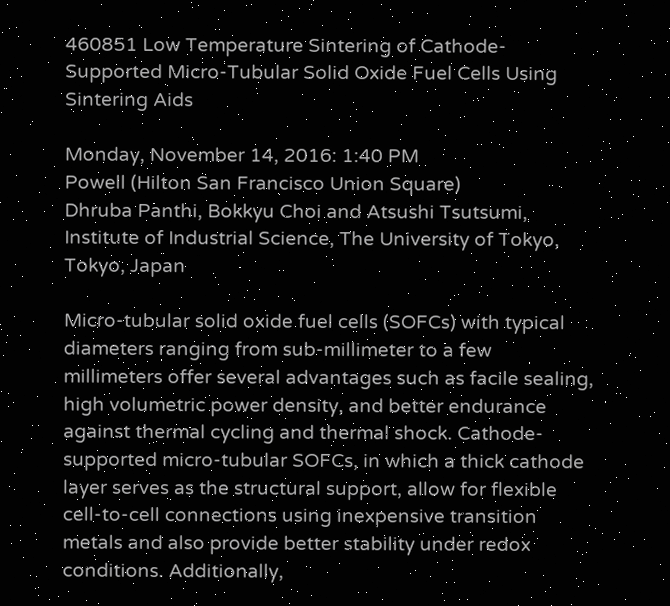460851 Low Temperature Sintering of Cathode-Supported Micro-Tubular Solid Oxide Fuel Cells Using Sintering Aids

Monday, November 14, 2016: 1:40 PM
Powell (Hilton San Francisco Union Square)
Dhruba Panthi, Bokkyu Choi and Atsushi Tsutsumi, Institute of Industrial Science, The University of Tokyo, Tokyo, Japan

Micro-tubular solid oxide fuel cells (SOFCs) with typical diameters ranging from sub-millimeter to a few millimeters offer several advantages such as facile sealing, high volumetric power density, and better endurance against thermal cycling and thermal shock. Cathode-supported micro-tubular SOFCs, in which a thick cathode layer serves as the structural support, allow for flexible cell-to-cell connections using inexpensive transition metals and also provide better stability under redox conditions. Additionally,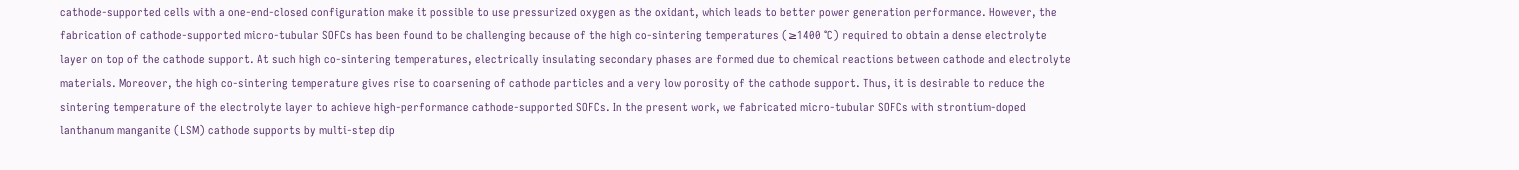cathode-supported cells with a one-end-closed configuration make it possible to use pressurized oxygen as the oxidant, which leads to better power generation performance. However, the fabrication of cathode-supported micro-tubular SOFCs has been found to be challenging because of the high co-sintering temperatures (≥1400 °C) required to obtain a dense electrolyte layer on top of the cathode support. At such high co-sintering temperatures, electrically insulating secondary phases are formed due to chemical reactions between cathode and electrolyte materials. Moreover, the high co-sintering temperature gives rise to coarsening of cathode particles and a very low porosity of the cathode support. Thus, it is desirable to reduce the sintering temperature of the electrolyte layer to achieve high-performance cathode-supported SOFCs. In the present work, we fabricated micro-tubular SOFCs with strontium-doped lanthanum manganite (LSM) cathode supports by multi-step dip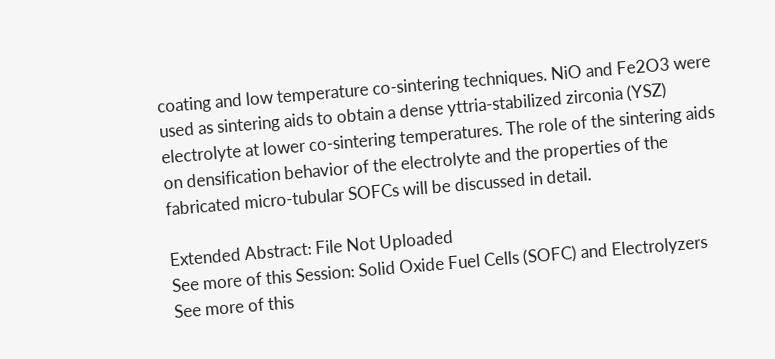coating and low temperature co-sintering techniques. NiO and Fe2O3 were used as sintering aids to obtain a dense yttria-stabilized zirconia (YSZ) electrolyte at lower co-sintering temperatures. The role of the sintering aids on densification behavior of the electrolyte and the properties of the fabricated micro-tubular SOFCs will be discussed in detail.

Extended Abstract: File Not Uploaded
See more of this Session: Solid Oxide Fuel Cells (SOFC) and Electrolyzers
See more of this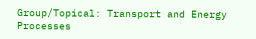Group/Topical: Transport and Energy Processes